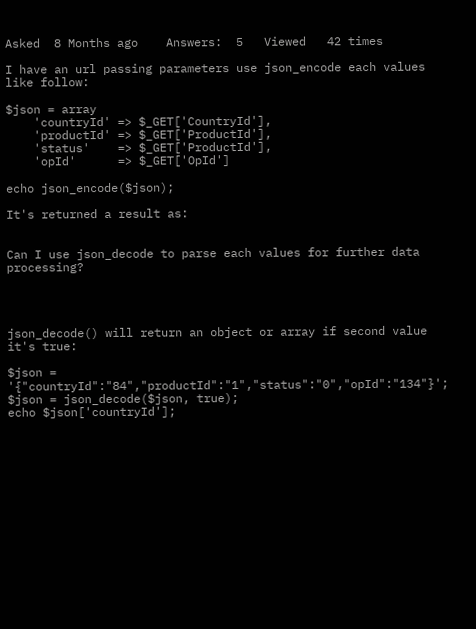Asked  8 Months ago    Answers:  5   Viewed   42 times

I have an url passing parameters use json_encode each values like follow:

$json = array
    'countryId' => $_GET['CountryId'],
    'productId' => $_GET['ProductId'],
    'status'    => $_GET['ProductId'],
    'opId'      => $_GET['OpId']

echo json_encode($json);

It's returned a result as:


Can I use json_decode to parse each values for further data processing?




json_decode() will return an object or array if second value it's true:

$json = '{"countryId":"84","productId":"1","status":"0","opId":"134"}';
$json = json_decode($json, true);
echo $json['countryId'];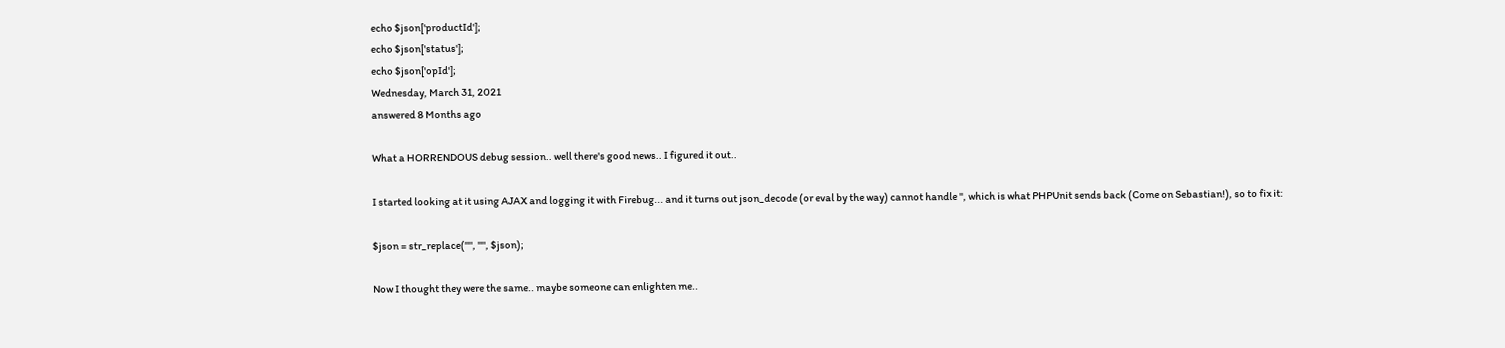echo $json['productId'];
echo $json['status'];
echo $json['opId'];
Wednesday, March 31, 2021
answered 8 Months ago

What a HORRENDOUS debug session.. well there's good news.. I figured it out..

I started looking at it using AJAX and logging it with Firebug... and it turns out json_decode (or eval by the way) cannot handle ", which is what PHPUnit sends back (Come on Sebastian!), so to fix it:

$json = str_replace('"', '"', $json);

Now I thought they were the same.. maybe someone can enlighten me..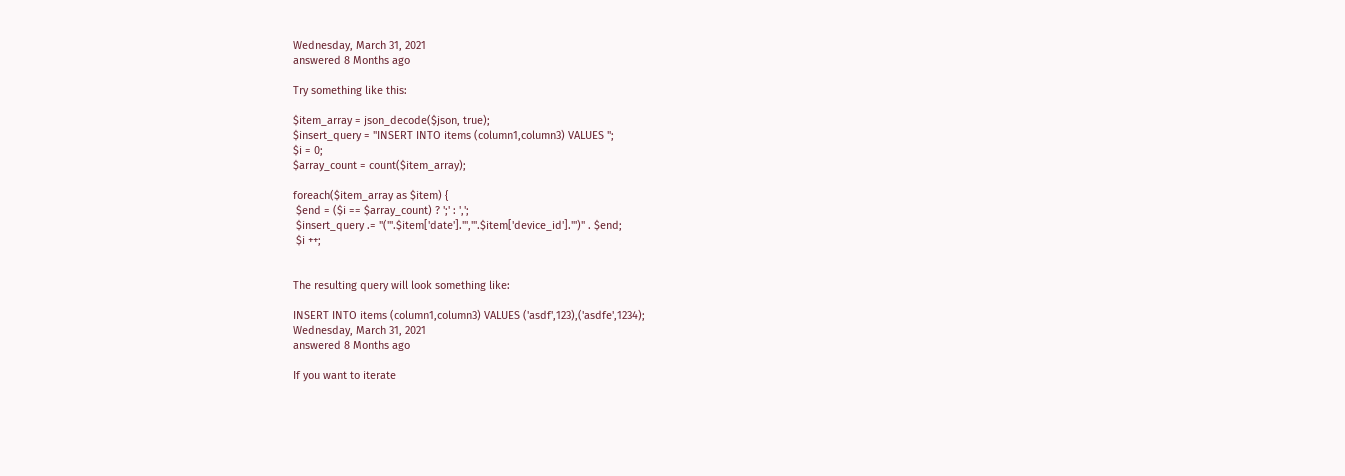Wednesday, March 31, 2021
answered 8 Months ago

Try something like this:

$item_array = json_decode($json, true);
$insert_query = "INSERT INTO items (column1,column3) VALUES ";
$i = 0;
$array_count = count($item_array);

foreach($item_array as $item) {
 $end = ($i == $array_count) ? ';' : ',';
 $insert_query .= "('".$item['date']."','".$item['device_id']."')" . $end;
 $i ++;


The resulting query will look something like:

INSERT INTO items (column1,column3) VALUES ('asdf',123),('asdfe',1234);
Wednesday, March 31, 2021
answered 8 Months ago

If you want to iterate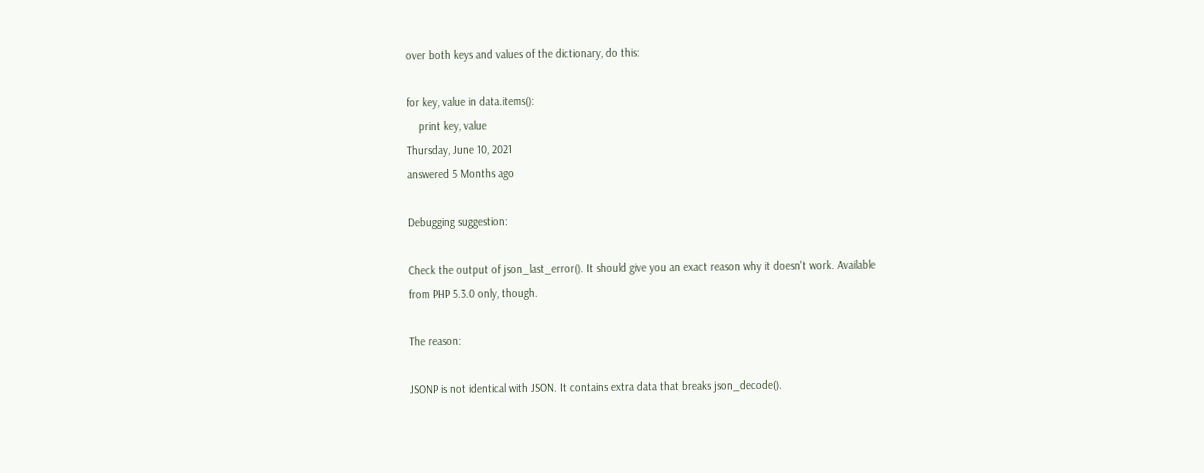over both keys and values of the dictionary, do this:

for key, value in data.items():
    print key, value
Thursday, June 10, 2021
answered 5 Months ago

Debugging suggestion:

Check the output of json_last_error(). It should give you an exact reason why it doesn't work. Available from PHP 5.3.0 only, though.

The reason:

JSONP is not identical with JSON. It contains extra data that breaks json_decode().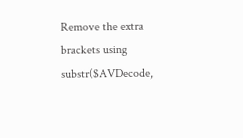Remove the extra brackets using substr($AVDecode,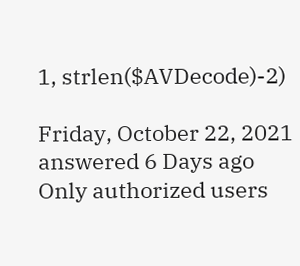1, strlen($AVDecode)-2)

Friday, October 22, 2021
answered 6 Days ago
Only authorized users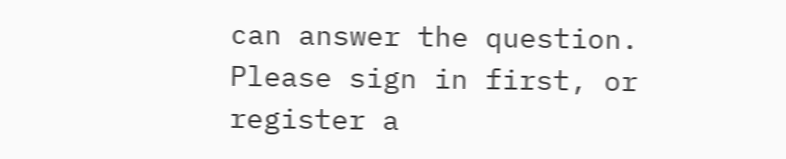can answer the question. Please sign in first, or register a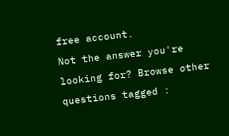free account.
Not the answer you're looking for? Browse other questions tagged :